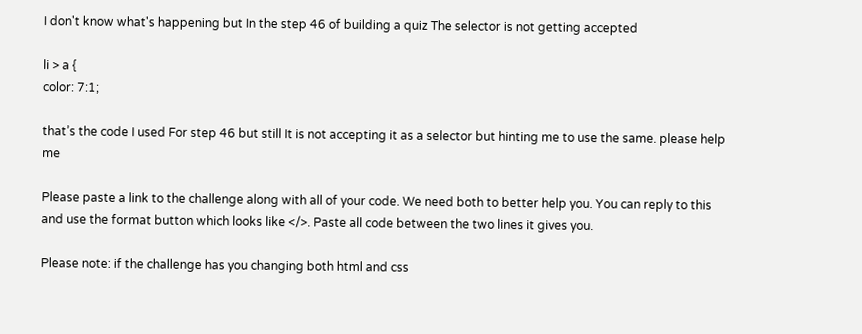I don't know what's happening but In the step 46 of building a quiz The selector is not getting accepted

li > a {
color: 7:1;

that’s the code I used For step 46 but still It is not accepting it as a selector but hinting me to use the same. please help me

Please paste a link to the challenge along with all of your code. We need both to better help you. You can reply to this and use the format button which looks like </>. Paste all code between the two lines it gives you.

Please note: if the challenge has you changing both html and css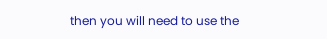then you will need to use the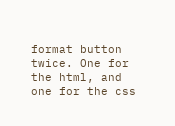format button twice. One for the html, and one for the css